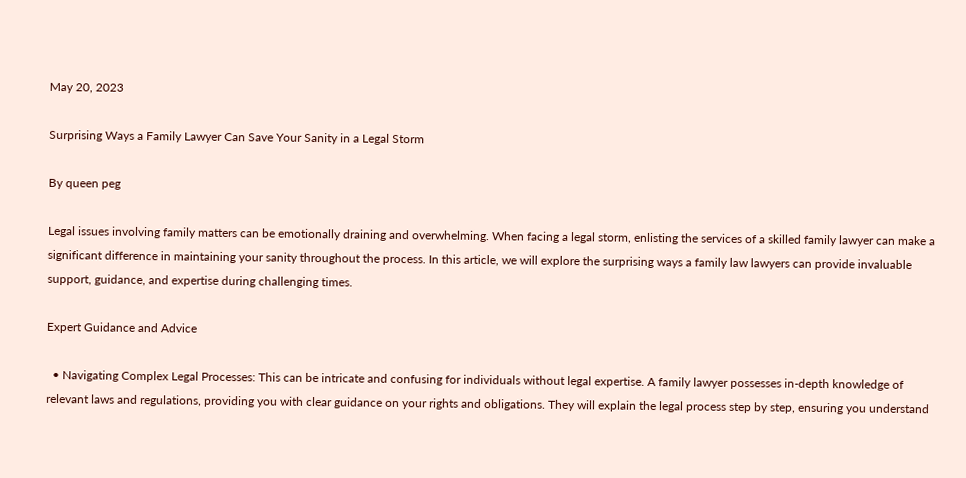May 20, 2023

Surprising Ways a Family Lawyer Can Save Your Sanity in a Legal Storm

By queen peg

Legal issues involving family matters can be emotionally draining and overwhelming. When facing a legal storm, enlisting the services of a skilled family lawyer can make a significant difference in maintaining your sanity throughout the process. In this article, we will explore the surprising ways a family law lawyers can provide invaluable support, guidance, and expertise during challenging times.

Expert Guidance and Advice

  • Navigating Complex Legal Processes: This can be intricate and confusing for individuals without legal expertise. A family lawyer possesses in-depth knowledge of relevant laws and regulations, providing you with clear guidance on your rights and obligations. They will explain the legal process step by step, ensuring you understand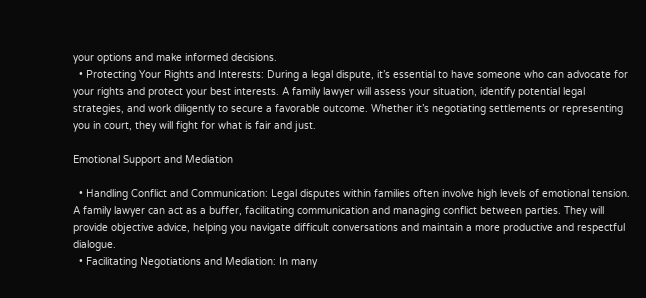your options and make informed decisions.
  • Protecting Your Rights and Interests: During a legal dispute, it’s essential to have someone who can advocate for your rights and protect your best interests. A family lawyer will assess your situation, identify potential legal strategies, and work diligently to secure a favorable outcome. Whether it’s negotiating settlements or representing you in court, they will fight for what is fair and just.

Emotional Support and Mediation

  • Handling Conflict and Communication: Legal disputes within families often involve high levels of emotional tension. A family lawyer can act as a buffer, facilitating communication and managing conflict between parties. They will provide objective advice, helping you navigate difficult conversations and maintain a more productive and respectful dialogue.
  • Facilitating Negotiations and Mediation: In many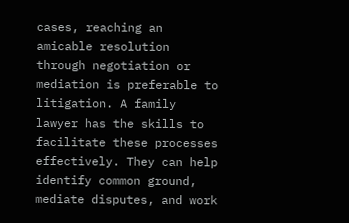cases, reaching an amicable resolution through negotiation or mediation is preferable to litigation. A family lawyer has the skills to facilitate these processes effectively. They can help identify common ground, mediate disputes, and work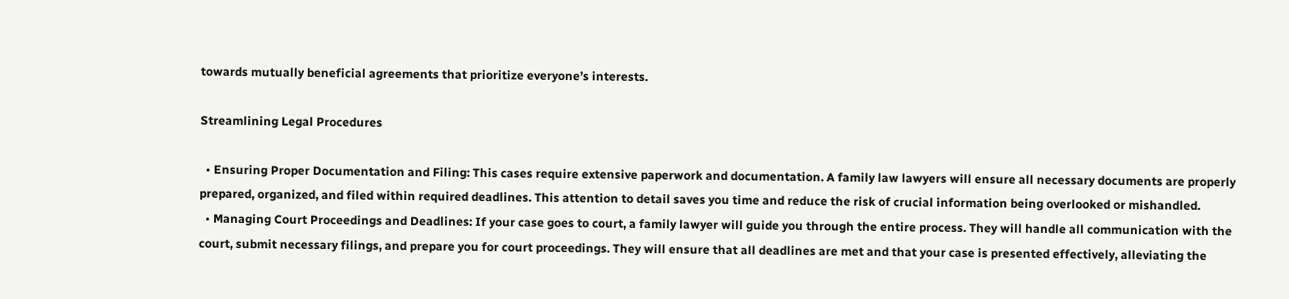towards mutually beneficial agreements that prioritize everyone’s interests.

Streamlining Legal Procedures

  • Ensuring Proper Documentation and Filing: This cases require extensive paperwork and documentation. A family law lawyers will ensure all necessary documents are properly prepared, organized, and filed within required deadlines. This attention to detail saves you time and reduce the risk of crucial information being overlooked or mishandled.
  • Managing Court Proceedings and Deadlines: If your case goes to court, a family lawyer will guide you through the entire process. They will handle all communication with the court, submit necessary filings, and prepare you for court proceedings. They will ensure that all deadlines are met and that your case is presented effectively, alleviating the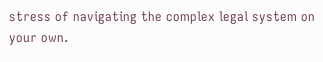stress of navigating the complex legal system on your own.